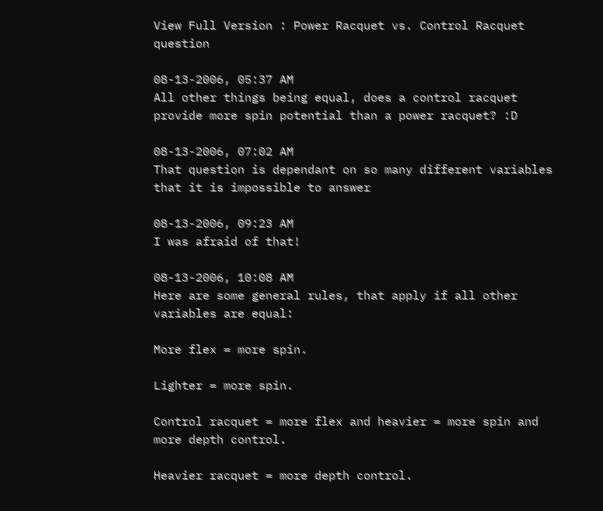View Full Version : Power Racquet vs. Control Racquet question

08-13-2006, 05:37 AM
All other things being equal, does a control racquet provide more spin potential than a power racquet? :D

08-13-2006, 07:02 AM
That question is dependant on so many different variables that it is impossible to answer

08-13-2006, 09:23 AM
I was afraid of that!

08-13-2006, 10:08 AM
Here are some general rules, that apply if all other variables are equal:

More flex = more spin.

Lighter = more spin.

Control racquet = more flex and heavier = more spin and more depth control.

Heavier racquet = more depth control.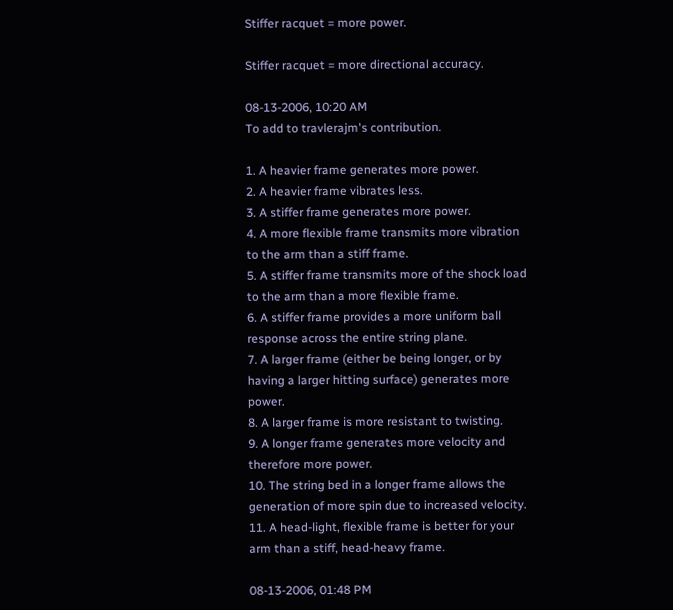Stiffer racquet = more power.

Stiffer racquet = more directional accuracy.

08-13-2006, 10:20 AM
To add to travlerajm's contribution.

1. A heavier frame generates more power.
2. A heavier frame vibrates less.
3. A stiffer frame generates more power.
4. A more flexible frame transmits more vibration to the arm than a stiff frame.
5. A stiffer frame transmits more of the shock load to the arm than a more flexible frame.
6. A stiffer frame provides a more uniform ball response across the entire string plane.
7. A larger frame (either be being longer, or by having a larger hitting surface) generates more power.
8. A larger frame is more resistant to twisting.
9. A longer frame generates more velocity and therefore more power.
10. The string bed in a longer frame allows the generation of more spin due to increased velocity.
11. A head-light, flexible frame is better for your arm than a stiff, head-heavy frame.

08-13-2006, 01:48 PM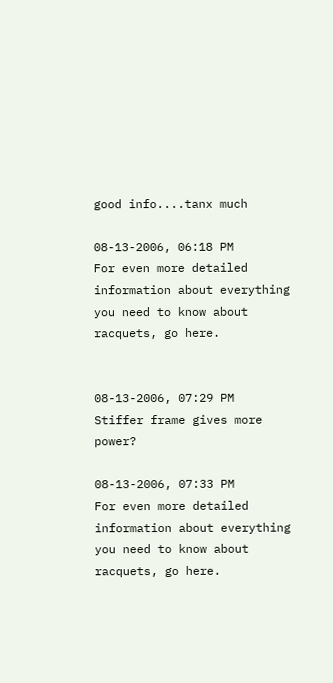good info....tanx much

08-13-2006, 06:18 PM
For even more detailed information about everything you need to know about racquets, go here.


08-13-2006, 07:29 PM
Stiffer frame gives more power?

08-13-2006, 07:33 PM
For even more detailed information about everything you need to know about racquets, go here.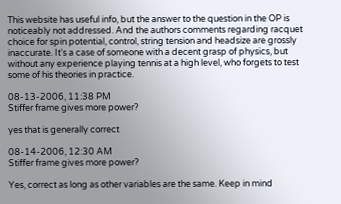This website has useful info, but the answer to the question in the OP is noticeably not addressed. And the authors comments regarding racquet choice for spin potential, control, string tension and headsize are grossly inaccurate. It's a case of someone with a decent grasp of physics, but without any experience playing tennis at a high level, who forgets to test some of his theories in practice.

08-13-2006, 11:38 PM
Stiffer frame gives more power?

yes that is generally correct

08-14-2006, 12:30 AM
Stiffer frame gives more power?

Yes, correct as long as other variables are the same. Keep in mind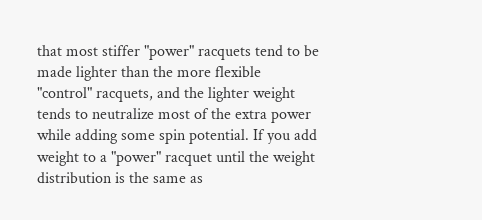that most stiffer "power" racquets tend to be made lighter than the more flexible "control" racquets, and the lighter weight tends to neutralize most of the extra power while adding some spin potential. If you add weight to a "power" racquet until the weight distribution is the same as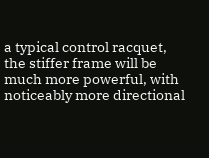a typical control racquet, the stiffer frame will be much more powerful, with noticeably more directional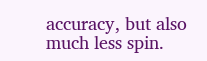accuracy, but also much less spin.